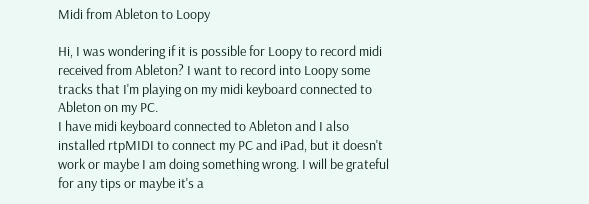Midi from Ableton to Loopy

Hi, I was wondering if it is possible for Loopy to record midi received from Ableton? I want to record into Loopy some tracks that I'm playing on my midi keyboard connected to Ableton on my PC.
I have midi keyboard connected to Ableton and I also installed rtpMIDI to connect my PC and iPad, but it doesn't work or maybe I am doing something wrong. I will be grateful for any tips or maybe it's a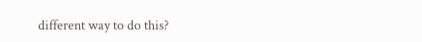different way to do this?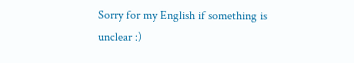Sorry for my English if something is unclear :)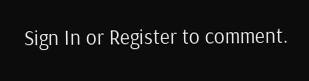Sign In or Register to comment.